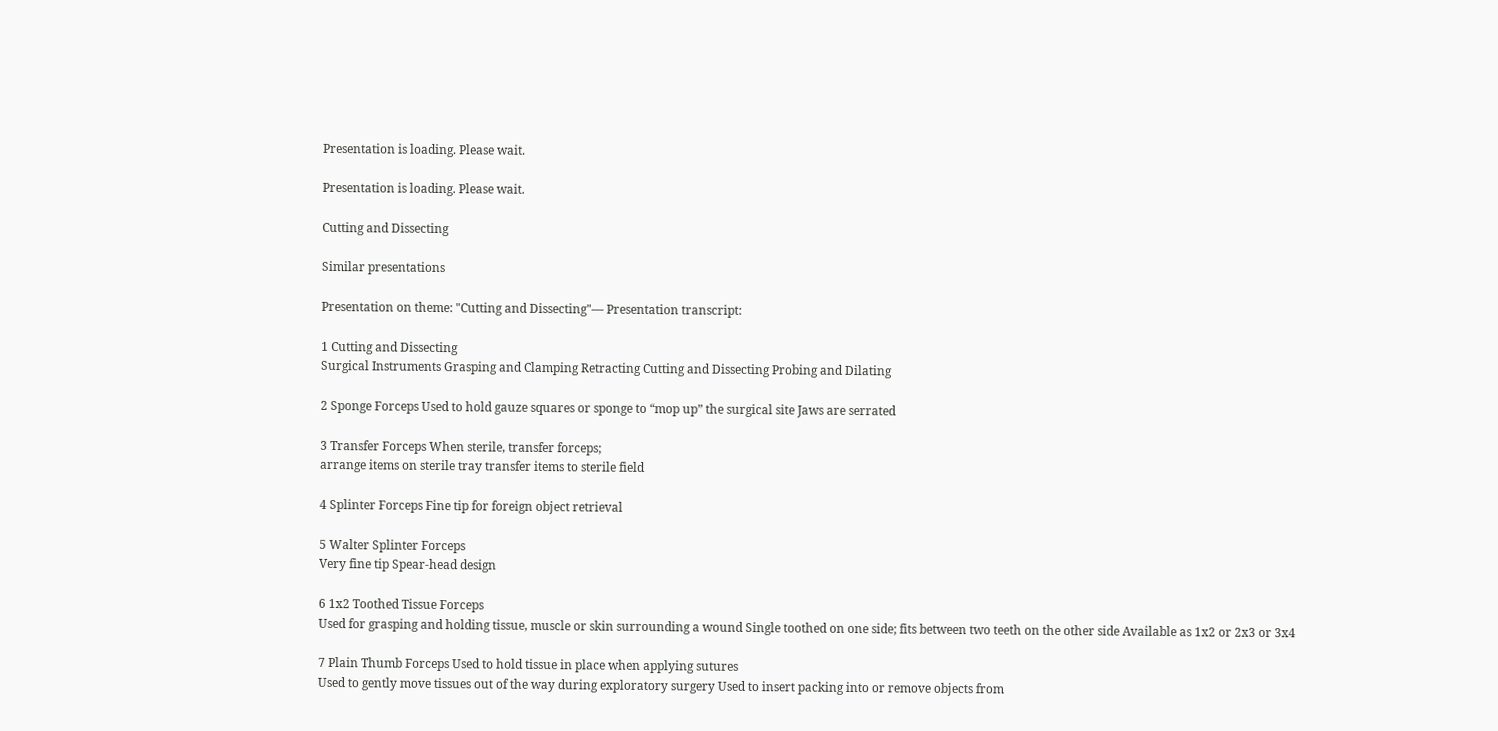Presentation is loading. Please wait.

Presentation is loading. Please wait.

Cutting and Dissecting

Similar presentations

Presentation on theme: "Cutting and Dissecting"— Presentation transcript:

1 Cutting and Dissecting
Surgical Instruments Grasping and Clamping Retracting Cutting and Dissecting Probing and Dilating

2 Sponge Forceps Used to hold gauze squares or sponge to “mop up” the surgical site Jaws are serrated

3 Transfer Forceps When sterile, transfer forceps;
arrange items on sterile tray transfer items to sterile field

4 Splinter Forceps Fine tip for foreign object retrieval

5 Walter Splinter Forceps
Very fine tip Spear-head design

6 1x2 Toothed Tissue Forceps
Used for grasping and holding tissue, muscle or skin surrounding a wound Single toothed on one side; fits between two teeth on the other side Available as 1x2 or 2x3 or 3x4

7 Plain Thumb Forceps Used to hold tissue in place when applying sutures
Used to gently move tissues out of the way during exploratory surgery Used to insert packing into or remove objects from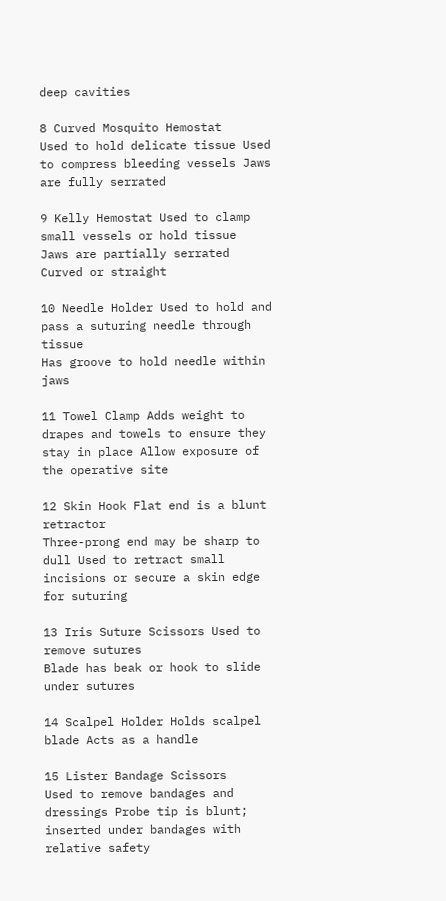deep cavities

8 Curved Mosquito Hemostat
Used to hold delicate tissue Used to compress bleeding vessels Jaws are fully serrated

9 Kelly Hemostat Used to clamp small vessels or hold tissue
Jaws are partially serrated Curved or straight

10 Needle Holder Used to hold and pass a suturing needle through tissue
Has groove to hold needle within jaws

11 Towel Clamp Adds weight to drapes and towels to ensure they stay in place Allow exposure of the operative site

12 Skin Hook Flat end is a blunt retractor
Three-prong end may be sharp to dull Used to retract small incisions or secure a skin edge for suturing

13 Iris Suture Scissors Used to remove sutures
Blade has beak or hook to slide under sutures

14 Scalpel Holder Holds scalpel blade Acts as a handle

15 Lister Bandage Scissors
Used to remove bandages and dressings Probe tip is blunt; inserted under bandages with relative safety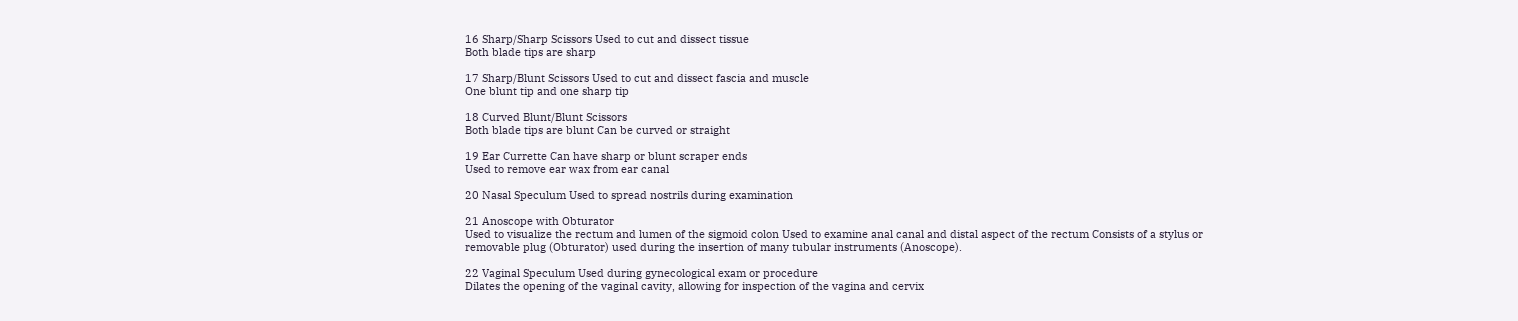16 Sharp/Sharp Scissors Used to cut and dissect tissue
Both blade tips are sharp

17 Sharp/Blunt Scissors Used to cut and dissect fascia and muscle
One blunt tip and one sharp tip

18 Curved Blunt/Blunt Scissors
Both blade tips are blunt Can be curved or straight

19 Ear Currette Can have sharp or blunt scraper ends
Used to remove ear wax from ear canal

20 Nasal Speculum Used to spread nostrils during examination

21 Anoscope with Obturator
Used to visualize the rectum and lumen of the sigmoid colon Used to examine anal canal and distal aspect of the rectum Consists of a stylus or removable plug (Obturator) used during the insertion of many tubular instruments (Anoscope).

22 Vaginal Speculum Used during gynecological exam or procedure
Dilates the opening of the vaginal cavity, allowing for inspection of the vagina and cervix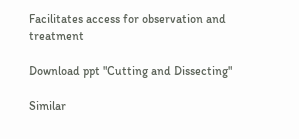Facilitates access for observation and treatment

Download ppt "Cutting and Dissecting"

Similar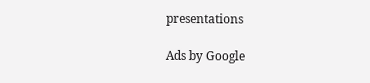presentations

Ads by Google